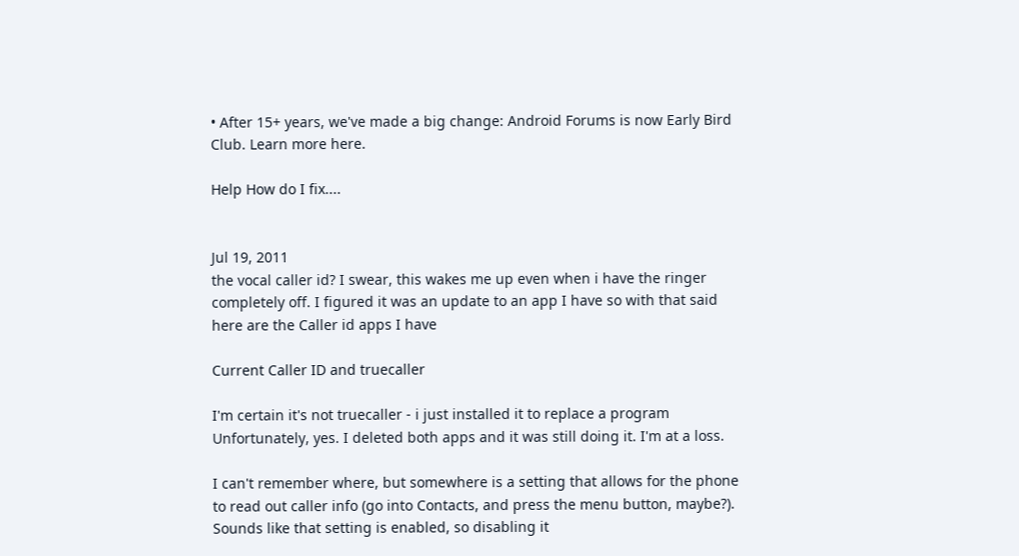• After 15+ years, we've made a big change: Android Forums is now Early Bird Club. Learn more here.

Help How do I fix....


Jul 19, 2011
the vocal caller id? I swear, this wakes me up even when i have the ringer completely off. I figured it was an update to an app I have so with that said here are the Caller id apps I have

Current Caller ID and truecaller

I'm certain it's not truecaller - i just installed it to replace a program
Unfortunately, yes. I deleted both apps and it was still doing it. I'm at a loss.

I can't remember where, but somewhere is a setting that allows for the phone to read out caller info (go into Contacts, and press the menu button, maybe?). Sounds like that setting is enabled, so disabling it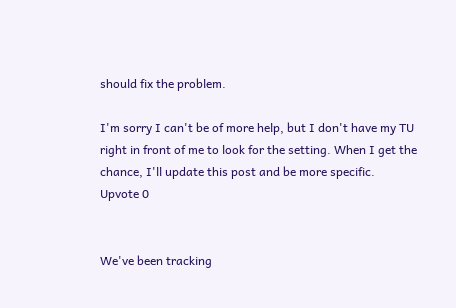should fix the problem.

I'm sorry I can't be of more help, but I don't have my TU right in front of me to look for the setting. When I get the chance, I'll update this post and be more specific.
Upvote 0


We've been tracking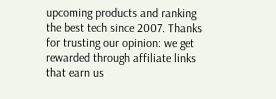upcoming products and ranking the best tech since 2007. Thanks for trusting our opinion: we get rewarded through affiliate links that earn us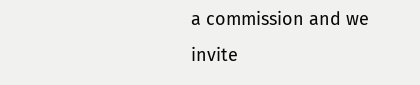a commission and we invite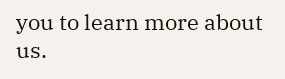you to learn more about us.